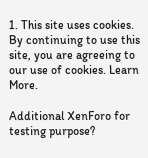1. This site uses cookies. By continuing to use this site, you are agreeing to our use of cookies. Learn More.

Additional XenForo for testing purpose?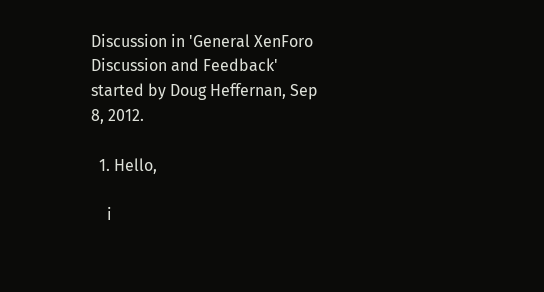Discussion in 'General XenForo Discussion and Feedback' started by Doug Heffernan, Sep 8, 2012.

  1. Hello,

    i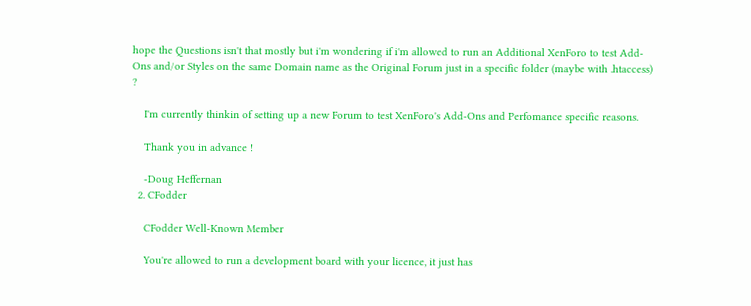hope the Questions isn't that mostly but i'm wondering if i'm allowed to run an Additional XenForo to test Add-Ons and/or Styles on the same Domain name as the Original Forum just in a specific folder (maybe with .htaccess) ?

    I'm currently thinkin of setting up a new Forum to test XenForo's Add-Ons and Perfomance specific reasons.

    Thank you in advance !

    -Doug Heffernan
  2. CFodder

    CFodder Well-Known Member

    You're allowed to run a development board with your licence, it just has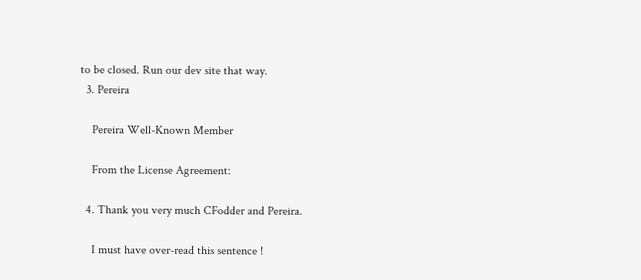to be closed. Run our dev site that way.
  3. Pereira

    Pereira Well-Known Member

    From the License Agreement:

  4. Thank you very much CFodder and Pereira.

    I must have over-read this sentence !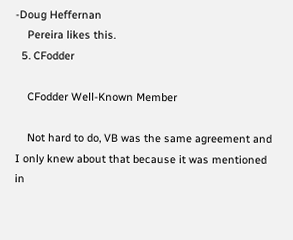-Doug Heffernan
    Pereira likes this.
  5. CFodder

    CFodder Well-Known Member

    Not hard to do, VB was the same agreement and I only knew about that because it was mentioned in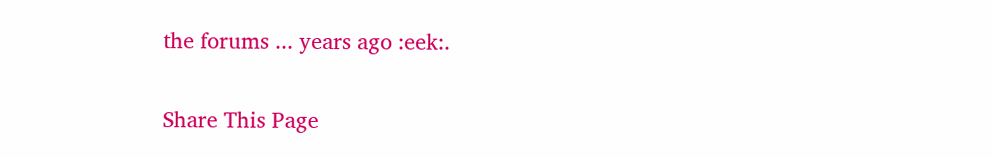the forums ... years ago :eek:.

Share This Page